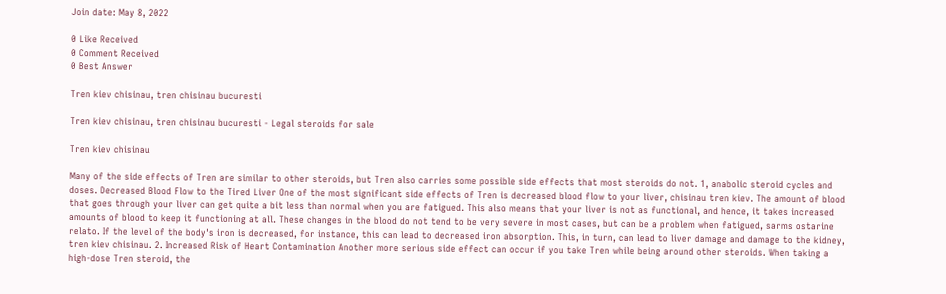Join date: May 8, 2022

0 Like Received
0 Comment Received
0 Best Answer

Tren kiev chisinau, tren chisinau bucuresti

Tren kiev chisinau, tren chisinau bucuresti - Legal steroids for sale

Tren kiev chisinau

Many of the side effects of Tren are similar to other steroids, but Tren also carries some possible side effects that most steroids do not. 1, anabolic steroid cycles and doses. Decreased Blood Flow to the Tired Liver One of the most significant side effects of Tren is decreased blood flow to your liver, chisinau tren kiev. The amount of blood that goes through your liver can get quite a bit less than normal when you are fatigued. This also means that your liver is not as functional, and hence, it takes increased amounts of blood to keep it functioning at all. These changes in the blood do not tend to be very severe in most cases, but can be a problem when fatigued, sarms ostarine relato. If the level of the body's iron is decreased, for instance, this can lead to decreased iron absorption. This, in turn, can lead to liver damage and damage to the kidney, tren kiev chisinau. 2. Increased Risk of Heart Contamination Another more serious side effect can occur if you take Tren while being around other steroids. When taking a high-dose Tren steroid, the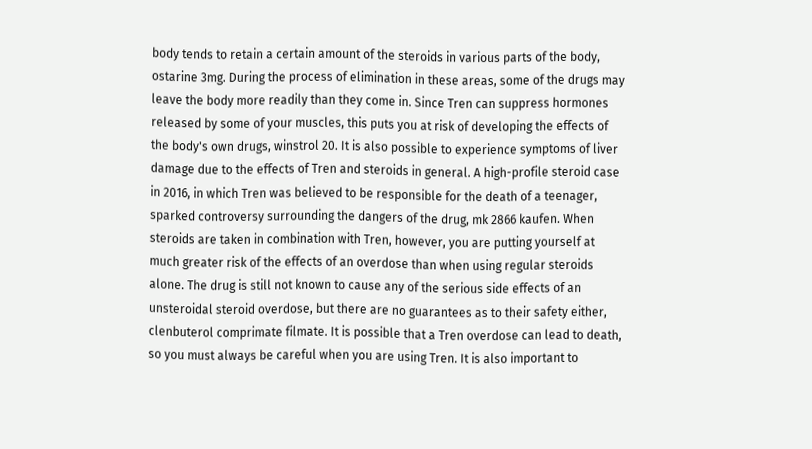body tends to retain a certain amount of the steroids in various parts of the body, ostarine 3mg. During the process of elimination in these areas, some of the drugs may leave the body more readily than they come in. Since Tren can suppress hormones released by some of your muscles, this puts you at risk of developing the effects of the body's own drugs, winstrol 20. It is also possible to experience symptoms of liver damage due to the effects of Tren and steroids in general. A high-profile steroid case in 2016, in which Tren was believed to be responsible for the death of a teenager, sparked controversy surrounding the dangers of the drug, mk 2866 kaufen. When steroids are taken in combination with Tren, however, you are putting yourself at much greater risk of the effects of an overdose than when using regular steroids alone. The drug is still not known to cause any of the serious side effects of an unsteroidal steroid overdose, but there are no guarantees as to their safety either, clenbuterol comprimate filmate. It is possible that a Tren overdose can lead to death, so you must always be careful when you are using Tren. It is also important to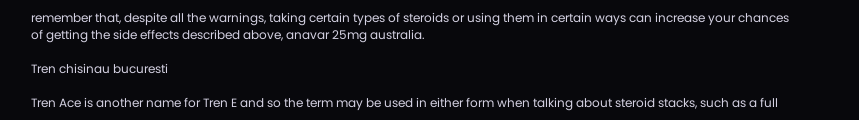remember that, despite all the warnings, taking certain types of steroids or using them in certain ways can increase your chances of getting the side effects described above, anavar 25mg australia.

Tren chisinau bucuresti

Tren Ace is another name for Tren E and so the term may be used in either form when talking about steroid stacks, such as a full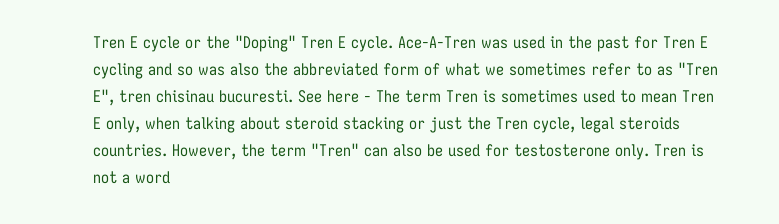Tren E cycle or the "Doping" Tren E cycle. Ace-A-Tren was used in the past for Tren E cycling and so was also the abbreviated form of what we sometimes refer to as "Tren E", tren chisinau bucuresti. See here - The term Tren is sometimes used to mean Tren E only, when talking about steroid stacking or just the Tren cycle, legal steroids countries. However, the term "Tren" can also be used for testosterone only. Tren is not a word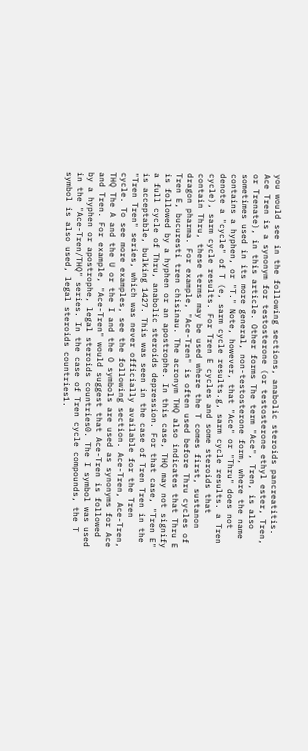you would see in the following sections, anabolic steroids pancreatitis. Ace Tren is a synonym for testosterone (or testosterone ethyl ester, Tren, or Trenate), in this article. Other forms The term "Ace", Tren, is also sometimes used in its more general, non-testosterone form, where the name contains a hyphen, or "T." Note, however, that "Ace" or "Thru" does not denote a "cycle" of T (e, sarm cycle results.g, sarm cycle results. a Tren cycle), sarm cycle results. For Tren E cycles and some steroids that contain Thru, these terms may be used where the T comes first, sustanon dragon pharma. For example, "Ace-Tren" is often used before Thru cycles of Tren E, bucuresti tren chisinau. The acronym THQ also indicates that Thru E is followed by a hyphen or an apostrophe. In this case, THQ may not signify a full cycle of Thru, anabolic steroids depression. For that case, "Tren E" is acceptable, bulking 1427. This was seen in the case of Tren Tren in the "Tren Tren" series, which was never officially available for the Tren cycle. To see more examples, see the following section. Ace-Tren, Ace-Tren, THQ The A and the U or the I and the O symbols are used as synonyms for Ace and Tren. For example, "Ace-Tren" would suggest that Ace-Tren is followed by a hyphen or apostrophe, legal steroids countries0. The I symbol was used in the "Ace-Tren/THQ" series. In the case of Tren cycle compounds, the T symbol is also used, legal steroids countries1.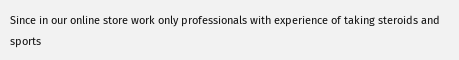Since in our online store work only professionals with experience of taking steroids and sports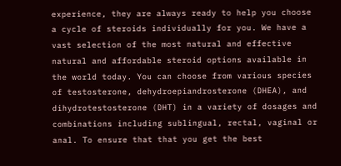experience, they are always ready to help you choose a cycle of steroids individually for you. We have a vast selection of the most natural and effective natural and affordable steroid options available in the world today. You can choose from various species of testosterone, dehydroepiandrosterone (DHEA), and dihydrotestosterone (DHT) in a variety of dosages and combinations including sublingual, rectal, vaginal or anal. To ensure that that you get the best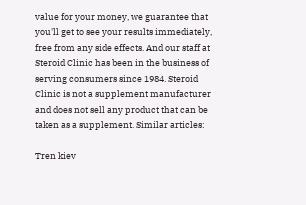value for your money, we guarantee that you'll get to see your results immediately, free from any side effects. And our staff at Steroid Clinic has been in the business of serving consumers since 1984. Steroid Clinic is not a supplement manufacturer and does not sell any product that can be taken as a supplement. Similar articles:

Tren kiev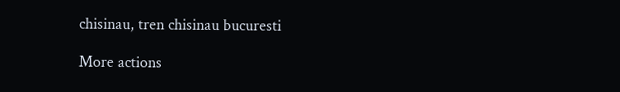chisinau, tren chisinau bucuresti

More actions